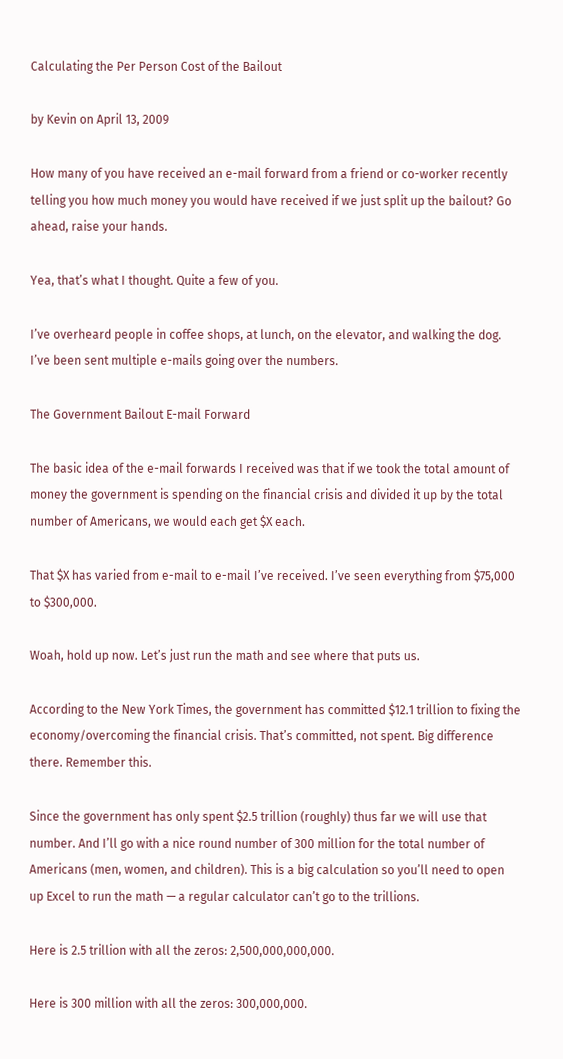Calculating the Per Person Cost of the Bailout

by Kevin on April 13, 2009

How many of you have received an e-mail forward from a friend or co-worker recently telling you how much money you would have received if we just split up the bailout? Go ahead, raise your hands.

Yea, that’s what I thought. Quite a few of you.

I’ve overheard people in coffee shops, at lunch, on the elevator, and walking the dog. I’ve been sent multiple e-mails going over the numbers.

The Government Bailout E-mail Forward

The basic idea of the e-mail forwards I received was that if we took the total amount of money the government is spending on the financial crisis and divided it up by the total number of Americans, we would each get $X each.

That $X has varied from e-mail to e-mail I’ve received. I’ve seen everything from $75,000 to $300,000.

Woah, hold up now. Let’s just run the math and see where that puts us.

According to the New York Times, the government has committed $12.1 trillion to fixing the economy/overcoming the financial crisis. That’s committed, not spent. Big difference there. Remember this.

Since the government has only spent $2.5 trillion (roughly) thus far we will use that number. And I’ll go with a nice round number of 300 million for the total number of Americans (men, women, and children). This is a big calculation so you’ll need to open up Excel to run the math — a regular calculator can’t go to the trillions.

Here is 2.5 trillion with all the zeros: 2,500,000,000,000.

Here is 300 million with all the zeros: 300,000,000.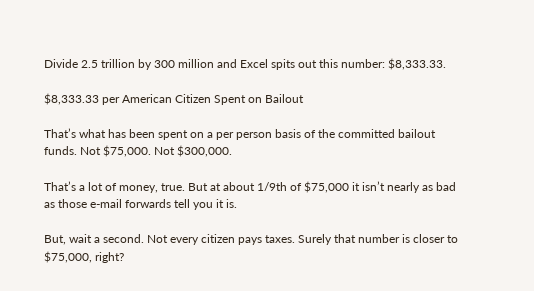Divide 2.5 trillion by 300 million and Excel spits out this number: $8,333.33.

$8,333.33 per American Citizen Spent on Bailout

That’s what has been spent on a per person basis of the committed bailout funds. Not $75,000. Not $300,000.

That’s a lot of money, true. But at about 1/9th of $75,000 it isn’t nearly as bad as those e-mail forwards tell you it is.

But, wait a second. Not every citizen pays taxes. Surely that number is closer to $75,000, right?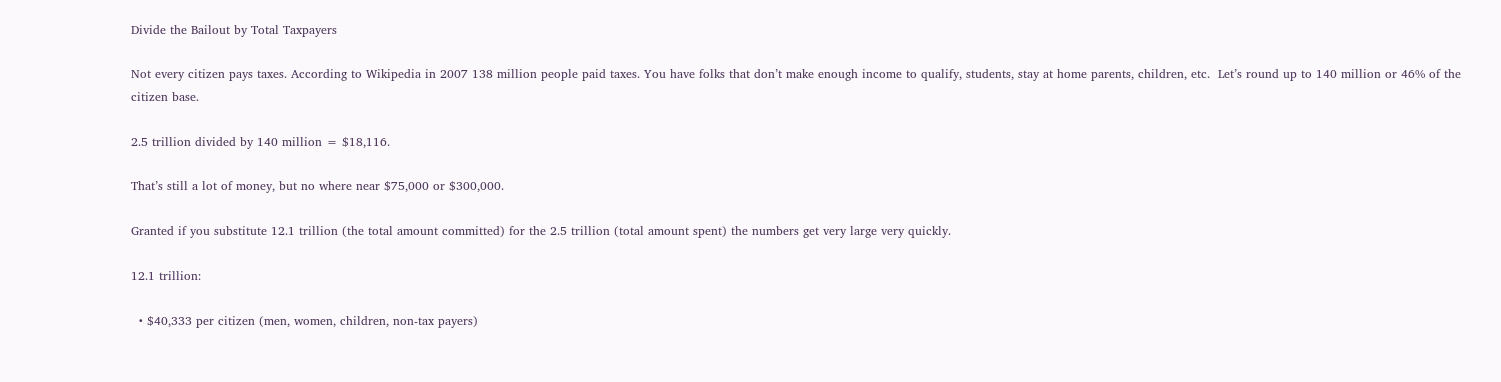Divide the Bailout by Total Taxpayers

Not every citizen pays taxes. According to Wikipedia in 2007 138 million people paid taxes. You have folks that don’t make enough income to qualify, students, stay at home parents, children, etc.  Let’s round up to 140 million or 46% of the citizen base.

2.5 trillion divided by 140 million = $18,116.

That’s still a lot of money, but no where near $75,000 or $300,000.

Granted if you substitute 12.1 trillion (the total amount committed) for the 2.5 trillion (total amount spent) the numbers get very large very quickly.

12.1 trillion:

  • $40,333 per citizen (men, women, children, non-tax payers)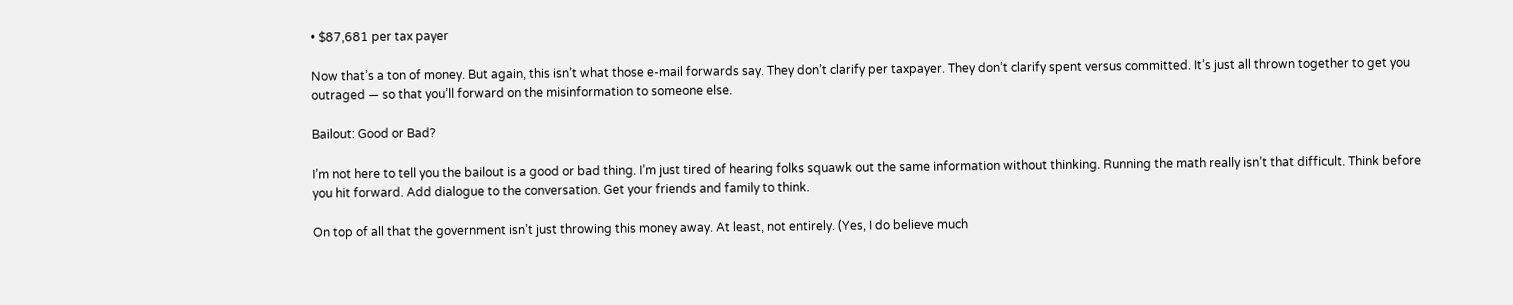• $87,681 per tax payer

Now that’s a ton of money. But again, this isn’t what those e-mail forwards say. They don’t clarify per taxpayer. They don’t clarify spent versus committed. It’s just all thrown together to get you outraged — so that you’ll forward on the misinformation to someone else.

Bailout: Good or Bad?

I’m not here to tell you the bailout is a good or bad thing. I’m just tired of hearing folks squawk out the same information without thinking. Running the math really isn’t that difficult. Think before you hit forward. Add dialogue to the conversation. Get your friends and family to think.

On top of all that the government isn’t just throwing this money away. At least, not entirely. (Yes, I do believe much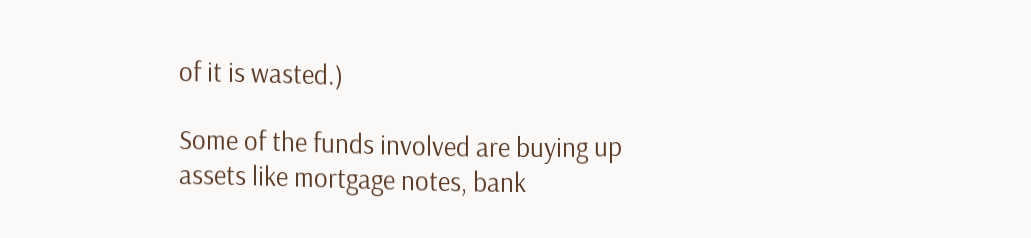of it is wasted.)

Some of the funds involved are buying up assets like mortgage notes, bank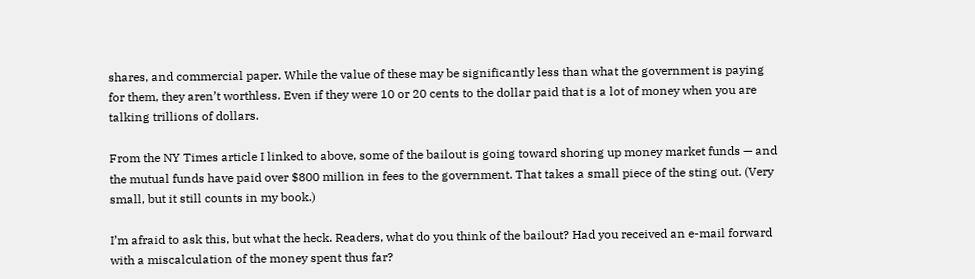shares, and commercial paper. While the value of these may be significantly less than what the government is paying for them, they aren’t worthless. Even if they were 10 or 20 cents to the dollar paid that is a lot of money when you are talking trillions of dollars.

From the NY Times article I linked to above, some of the bailout is going toward shoring up money market funds — and the mutual funds have paid over $800 million in fees to the government. That takes a small piece of the sting out. (Very small, but it still counts in my book.)

I’m afraid to ask this, but what the heck. Readers, what do you think of the bailout? Had you received an e-mail forward with a miscalculation of the money spent thus far?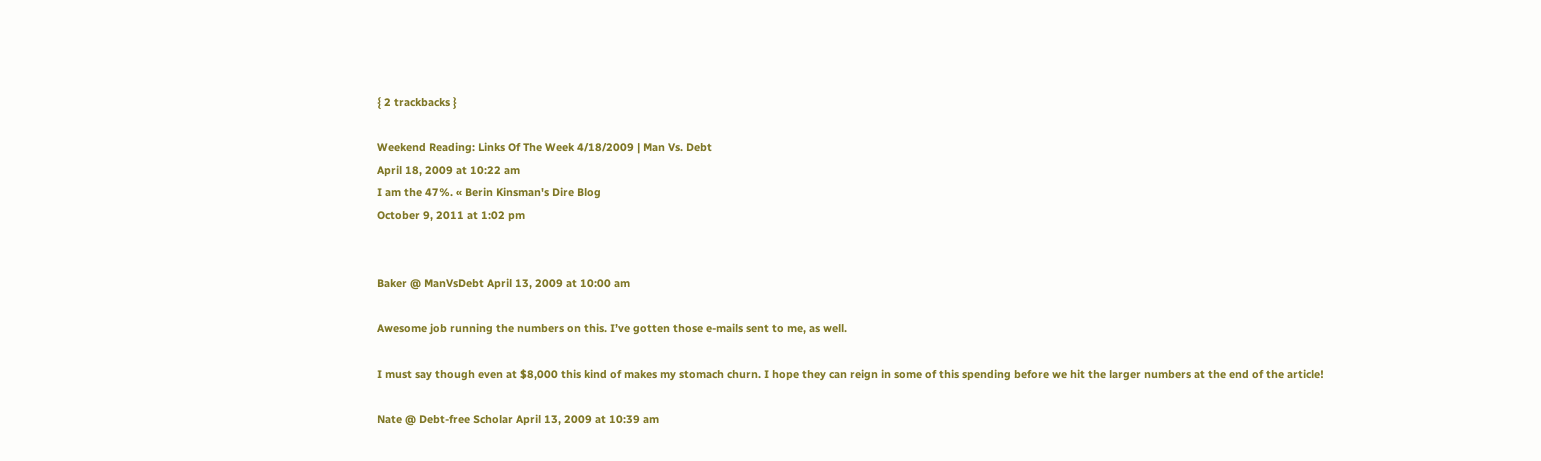{ 2 trackbacks }

Weekend Reading: Links Of The Week 4/18/2009 | Man Vs. Debt
April 18, 2009 at 10:22 am
I am the 47%. « Berin Kinsman's Dire Blog
October 9, 2011 at 1:02 pm


Baker @ ManVsDebt April 13, 2009 at 10:00 am

Awesome job running the numbers on this. I’ve gotten those e-mails sent to me, as well.

I must say though even at $8,000 this kind of makes my stomach churn. I hope they can reign in some of this spending before we hit the larger numbers at the end of the article!

Nate @ Debt-free Scholar April 13, 2009 at 10:39 am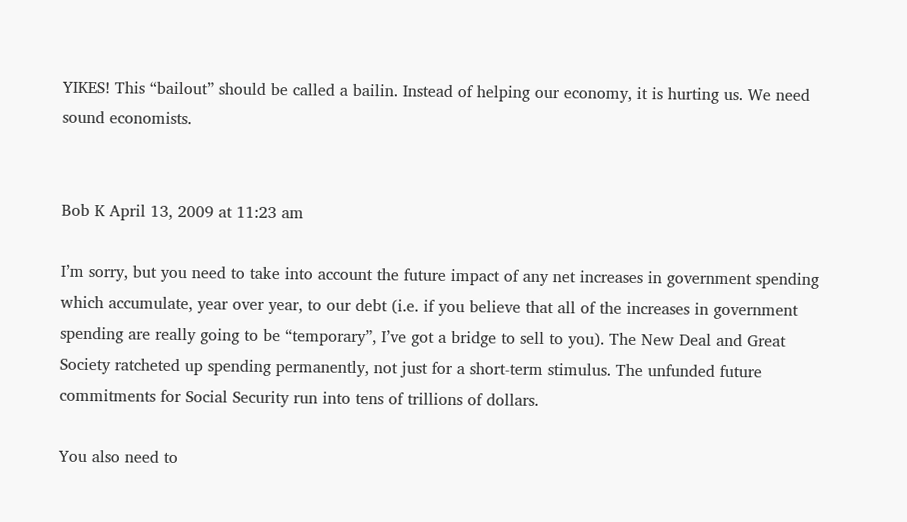YIKES! This “bailout” should be called a bailin. Instead of helping our economy, it is hurting us. We need sound economists.


Bob K April 13, 2009 at 11:23 am

I’m sorry, but you need to take into account the future impact of any net increases in government spending which accumulate, year over year, to our debt (i.e. if you believe that all of the increases in government spending are really going to be “temporary”, I’ve got a bridge to sell to you). The New Deal and Great Society ratcheted up spending permanently, not just for a short-term stimulus. The unfunded future commitments for Social Security run into tens of trillions of dollars.

You also need to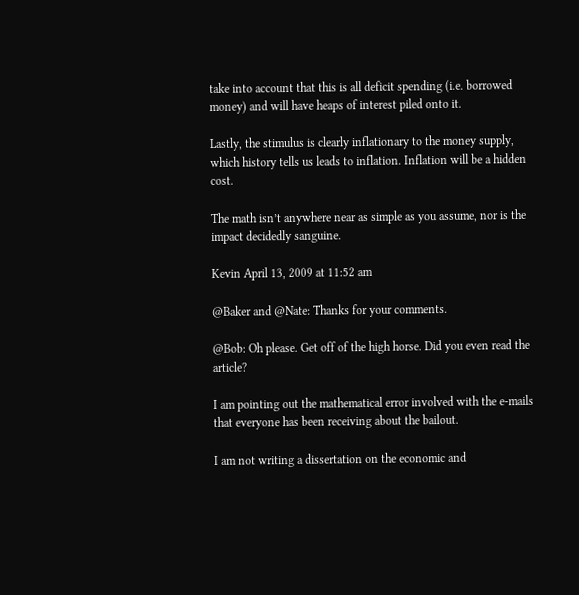take into account that this is all deficit spending (i.e. borrowed money) and will have heaps of interest piled onto it.

Lastly, the stimulus is clearly inflationary to the money supply, which history tells us leads to inflation. Inflation will be a hidden cost.

The math isn’t anywhere near as simple as you assume, nor is the impact decidedly sanguine.

Kevin April 13, 2009 at 11:52 am

@Baker and @Nate: Thanks for your comments.

@Bob: Oh please. Get off of the high horse. Did you even read the article?

I am pointing out the mathematical error involved with the e-mails that everyone has been receiving about the bailout.

I am not writing a dissertation on the economic and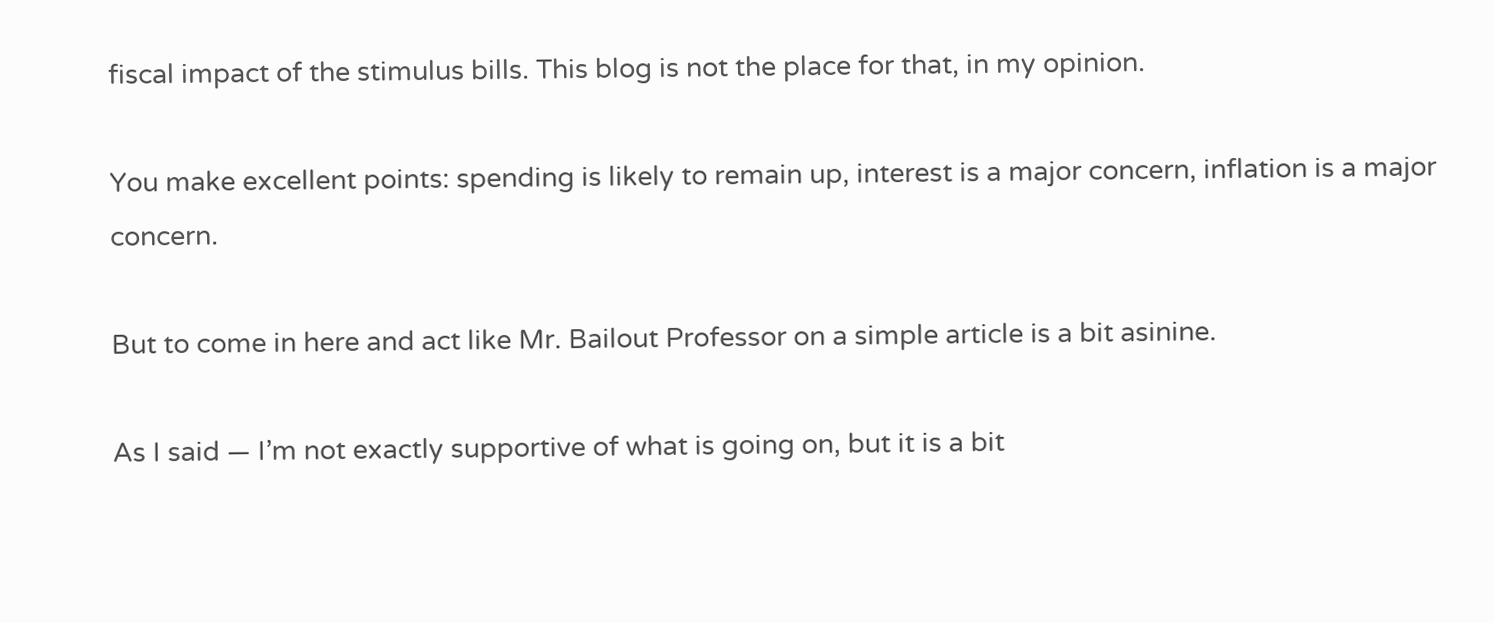fiscal impact of the stimulus bills. This blog is not the place for that, in my opinion.

You make excellent points: spending is likely to remain up, interest is a major concern, inflation is a major concern.

But to come in here and act like Mr. Bailout Professor on a simple article is a bit asinine.

As I said — I’m not exactly supportive of what is going on, but it is a bit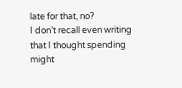late for that, no?
I don’t recall even writing that I thought spending might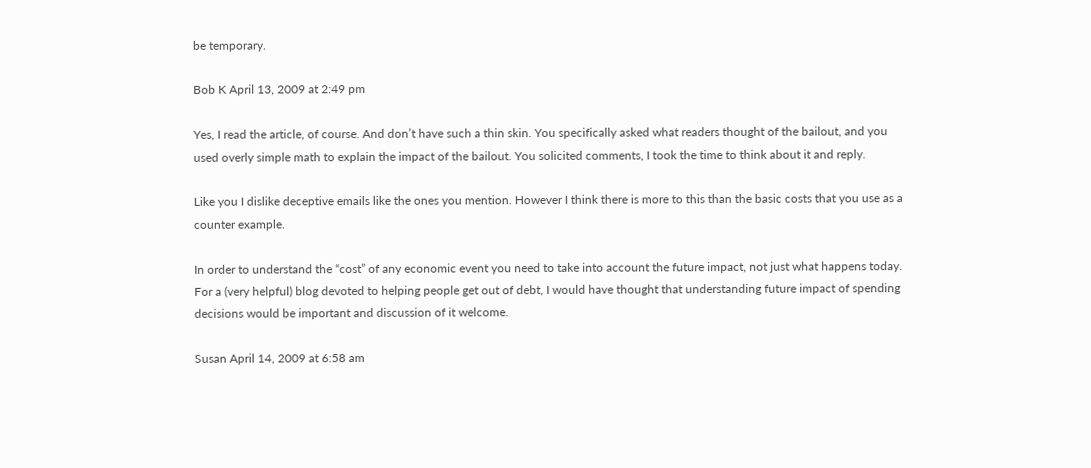be temporary.

Bob K April 13, 2009 at 2:49 pm

Yes, I read the article, of course. And don’t have such a thin skin. You specifically asked what readers thought of the bailout, and you used overly simple math to explain the impact of the bailout. You solicited comments, I took the time to think about it and reply.

Like you I dislike deceptive emails like the ones you mention. However I think there is more to this than the basic costs that you use as a counter example.

In order to understand the “cost” of any economic event you need to take into account the future impact, not just what happens today. For a (very helpful) blog devoted to helping people get out of debt, I would have thought that understanding future impact of spending decisions would be important and discussion of it welcome.

Susan April 14, 2009 at 6:58 am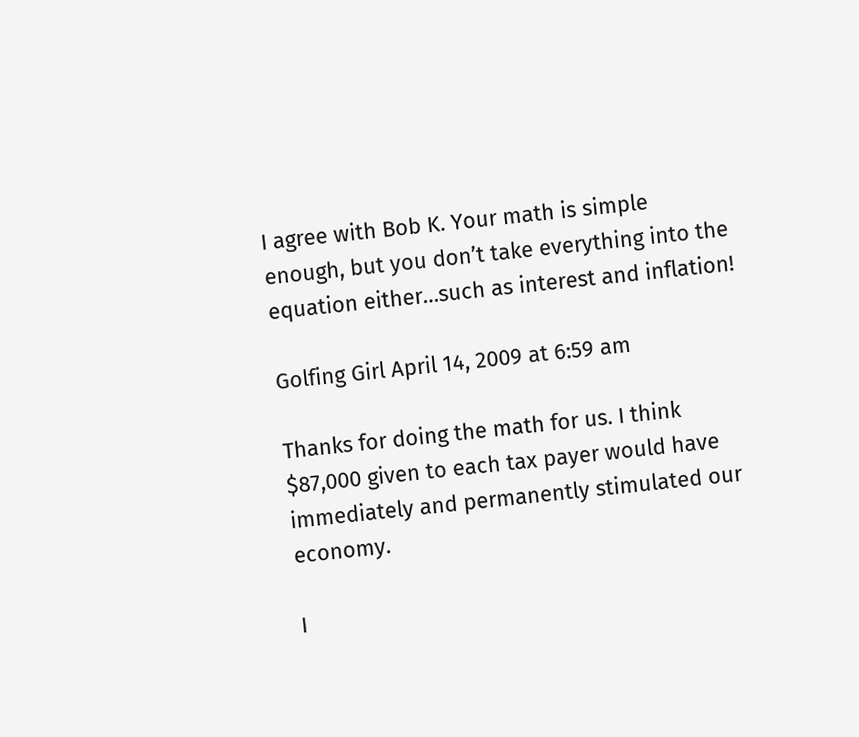I agree with Bob K. Your math is simple enough, but you don’t take everything into the equation either…such as interest and inflation!

Golfing Girl April 14, 2009 at 6:59 am

Thanks for doing the math for us. I think $87,000 given to each tax payer would have immediately and permanently stimulated our economy.

I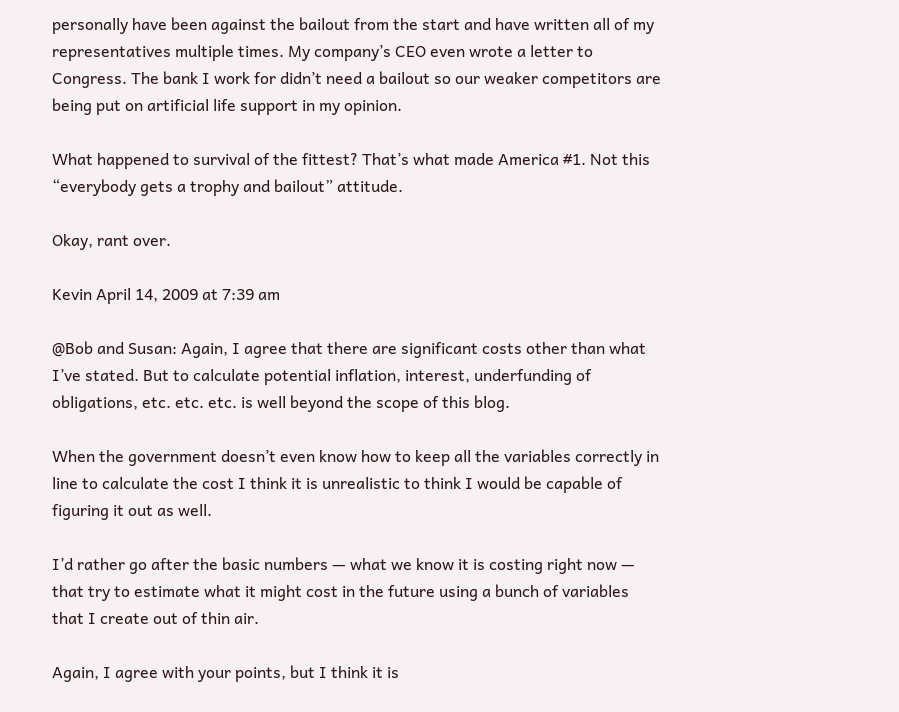personally have been against the bailout from the start and have written all of my representatives multiple times. My company’s CEO even wrote a letter to Congress. The bank I work for didn’t need a bailout so our weaker competitors are being put on artificial life support in my opinion.

What happened to survival of the fittest? That’s what made America #1. Not this “everybody gets a trophy and bailout” attitude.

Okay, rant over.

Kevin April 14, 2009 at 7:39 am

@Bob and Susan: Again, I agree that there are significant costs other than what I’ve stated. But to calculate potential inflation, interest, underfunding of obligations, etc. etc. etc. is well beyond the scope of this blog.

When the government doesn’t even know how to keep all the variables correctly in line to calculate the cost I think it is unrealistic to think I would be capable of figuring it out as well.

I’d rather go after the basic numbers — what we know it is costing right now — that try to estimate what it might cost in the future using a bunch of variables that I create out of thin air.

Again, I agree with your points, but I think it is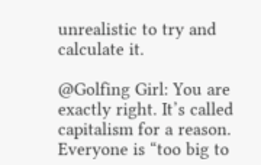unrealistic to try and calculate it.

@Golfing Girl: You are exactly right. It’s called capitalism for a reason. Everyone is “too big to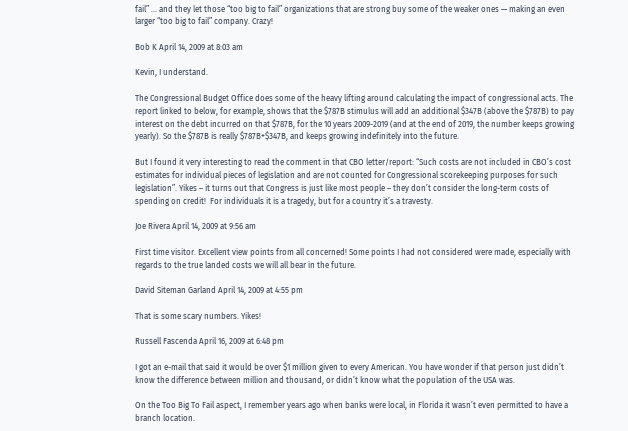fail” … and they let those “too big to fail” organizations that are strong buy some of the weaker ones — making an even larger “too big to fail” company. Crazy!

Bob K April 14, 2009 at 8:03 am

Kevin, I understand.

The Congressional Budget Office does some of the heavy lifting around calculating the impact of congressional acts. The report linked to below, for example, shows that the $787B stimulus will add an additional $347B (above the $787B) to pay interest on the debt incurred on that $787B, for the 10 years 2009-2019 (and at the end of 2019, the number keeps growing yearly). So the $787B is really $787B+$347B, and keeps growing indefinitely into the future.

But I found it very interesting to read the comment in that CBO letter/report: “Such costs are not included in CBO’s cost estimates for individual pieces of legislation and are not counted for Congressional scorekeeping purposes for such legislation”. Yikes – it turns out that Congress is just like most people – they don’t consider the long-term costs of spending on credit!  For individuals it is a tragedy, but for a country it’s a travesty.

Joe Rivera April 14, 2009 at 9:56 am

First time visitor. Excellent view points from all concerned! Some points I had not considered were made, especially with regards to the true landed costs we will all bear in the future.

David Siteman Garland April 14, 2009 at 4:55 pm

That is some scary numbers. Yikes!

Russell Fascenda April 16, 2009 at 6:48 pm

I got an e-mail that said it would be over $1 million given to every American. You have wonder if that person just didn’t know the difference between million and thousand, or didn’t know what the population of the USA was.

On the Too Big To Fail aspect, I remember years ago when banks were local, in Florida it wasn’t even permitted to have a branch location.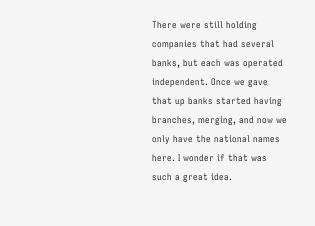There were still holding companies that had several banks, but each was operated independent. Once we gave that up banks started having branches, merging, and now we only have the national names here. I wonder if that was such a great idea.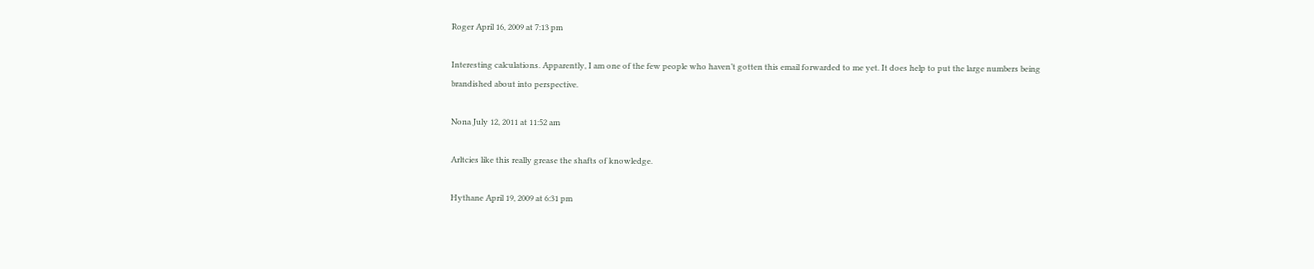Roger April 16, 2009 at 7:13 pm

Interesting calculations. Apparently, I am one of the few people who haven’t gotten this email forwarded to me yet. It does help to put the large numbers being brandished about into perspective.

Nona July 12, 2011 at 11:52 am

Arltcies like this really grease the shafts of knowledge.

Hythane April 19, 2009 at 6:31 pm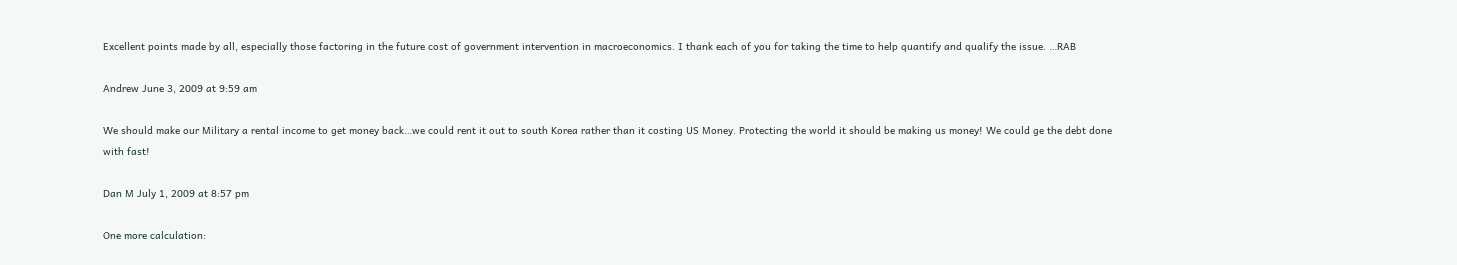Excellent points made by all, especially those factoring in the future cost of government intervention in macroeconomics. I thank each of you for taking the time to help quantify and qualify the issue. …RAB

Andrew June 3, 2009 at 9:59 am

We should make our Military a rental income to get money back…we could rent it out to south Korea rather than it costing US Money. Protecting the world it should be making us money! We could ge the debt done with fast!

Dan M July 1, 2009 at 8:57 pm

One more calculation: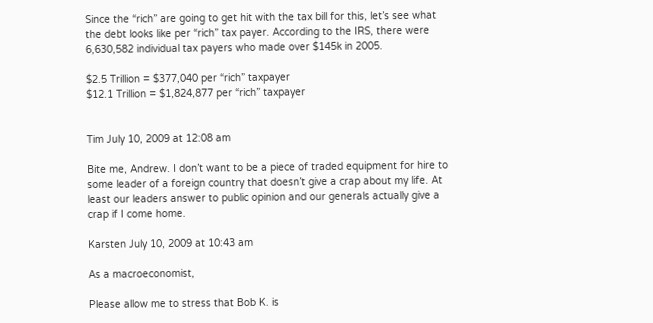Since the “rich” are going to get hit with the tax bill for this, let’s see what the debt looks like per “rich” tax payer. According to the IRS, there were 6,630,582 individual tax payers who made over $145k in 2005.

$2.5 Trillion = $377,040 per “rich” taxpayer
$12.1 Trillion = $1,824,877 per “rich” taxpayer


Tim July 10, 2009 at 12:08 am

Bite me, Andrew. I don’t want to be a piece of traded equipment for hire to some leader of a foreign country that doesn’t give a crap about my life. At least our leaders answer to public opinion and our generals actually give a crap if I come home.

Karsten July 10, 2009 at 10:43 am

As a macroeconomist,

Please allow me to stress that Bob K. is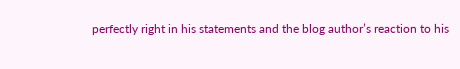perfectly right in his statements and the blog author’s reaction to his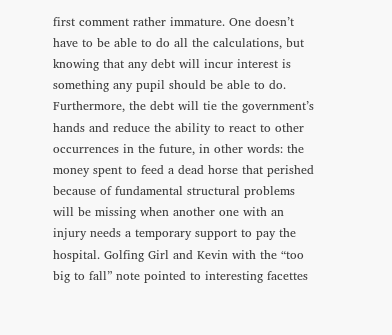first comment rather immature. One doesn’t have to be able to do all the calculations, but knowing that any debt will incur interest is something any pupil should be able to do. Furthermore, the debt will tie the government’s hands and reduce the ability to react to other occurrences in the future, in other words: the money spent to feed a dead horse that perished because of fundamental structural problems will be missing when another one with an injury needs a temporary support to pay the hospital. Golfing Girl and Kevin with the “too big to fall” note pointed to interesting facettes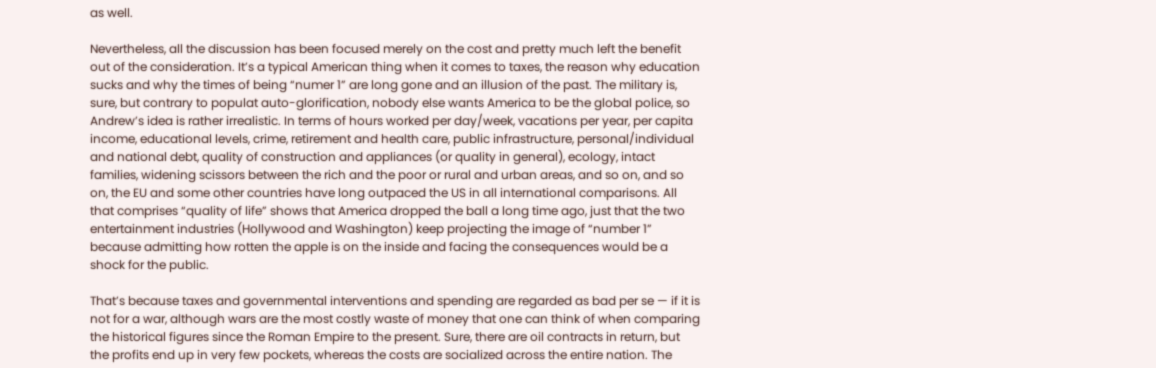as well.

Nevertheless, all the discussion has been focused merely on the cost and pretty much left the benefit out of the consideration. It’s a typical American thing when it comes to taxes, the reason why education sucks and why the times of being “numer 1” are long gone and an illusion of the past. The military is, sure, but contrary to populat auto-glorification, nobody else wants America to be the global police, so Andrew’s idea is rather irrealistic. In terms of hours worked per day/week, vacations per year, per capita income, educational levels, crime, retirement and health care, public infrastructure, personal/individual and national debt, quality of construction and appliances (or quality in general), ecology, intact families, widening scissors between the rich and the poor or rural and urban areas, and so on, and so on, the EU and some other countries have long outpaced the US in all international comparisons. All that comprises “quality of life” shows that America dropped the ball a long time ago, just that the two entertainment industries (Hollywood and Washington) keep projecting the image of “number 1” because admitting how rotten the apple is on the inside and facing the consequences would be a shock for the public.

That’s because taxes and governmental interventions and spending are regarded as bad per se — if it is not for a war, although wars are the most costly waste of money that one can think of when comparing the historical figures since the Roman Empire to the present. Sure, there are oil contracts in return, but the profits end up in very few pockets, whereas the costs are socialized across the entire nation. The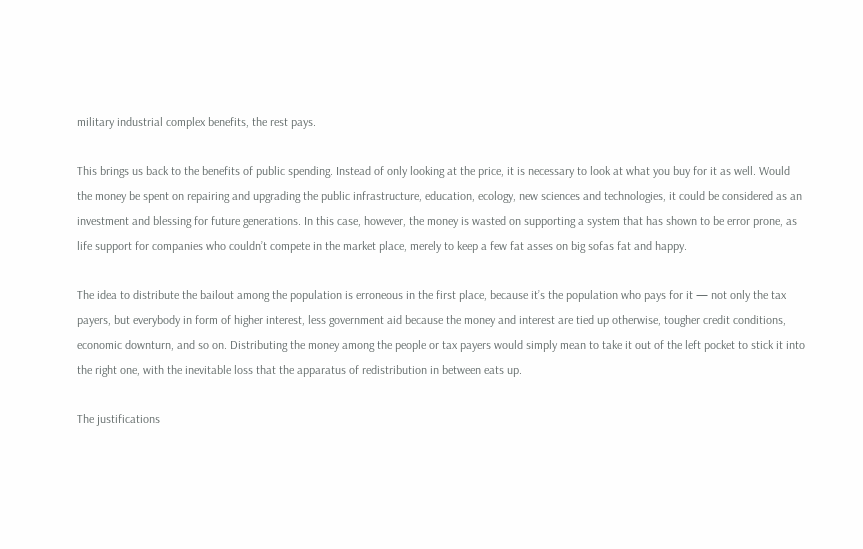military industrial complex benefits, the rest pays.

This brings us back to the benefits of public spending. Instead of only looking at the price, it is necessary to look at what you buy for it as well. Would the money be spent on repairing and upgrading the public infrastructure, education, ecology, new sciences and technologies, it could be considered as an investment and blessing for future generations. In this case, however, the money is wasted on supporting a system that has shown to be error prone, as life support for companies who couldn’t compete in the market place, merely to keep a few fat asses on big sofas fat and happy.

The idea to distribute the bailout among the population is erroneous in the first place, because it’s the population who pays for it — not only the tax payers, but everybody in form of higher interest, less government aid because the money and interest are tied up otherwise, tougher credit conditions, economic downturn, and so on. Distributing the money among the people or tax payers would simply mean to take it out of the left pocket to stick it into the right one, with the inevitable loss that the apparatus of redistribution in between eats up.

The justifications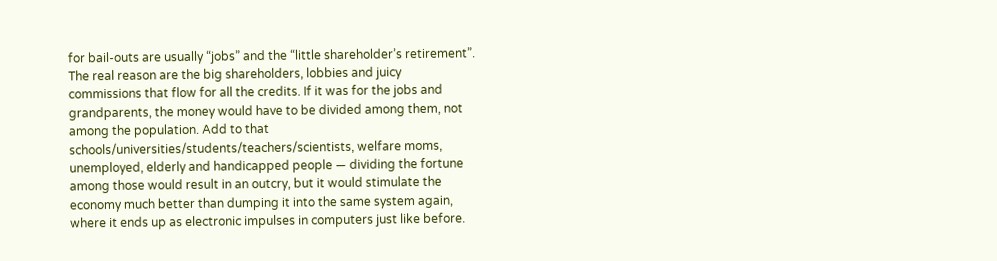for bail-outs are usually “jobs” and the “little shareholder’s retirement”. The real reason are the big shareholders, lobbies and juicy commissions that flow for all the credits. If it was for the jobs and grandparents, the money would have to be divided among them, not among the population. Add to that schools/universities/students/teachers/scientists, welfare moms, unemployed, elderly and handicapped people — dividing the fortune among those would result in an outcry, but it would stimulate the economy much better than dumping it into the same system again, where it ends up as electronic impulses in computers just like before.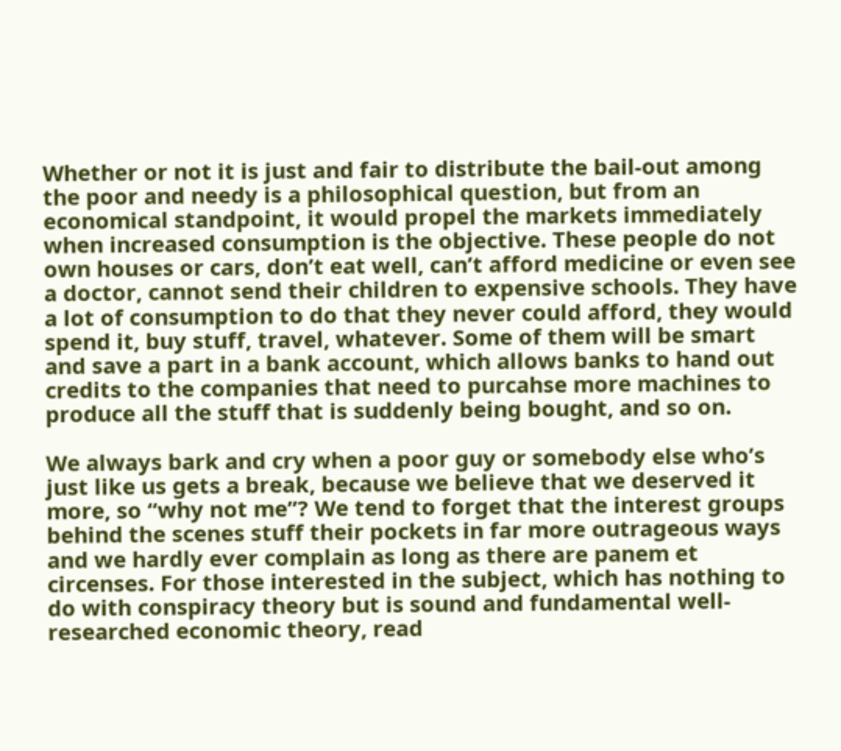Whether or not it is just and fair to distribute the bail-out among the poor and needy is a philosophical question, but from an economical standpoint, it would propel the markets immediately when increased consumption is the objective. These people do not own houses or cars, don’t eat well, can’t afford medicine or even see a doctor, cannot send their children to expensive schools. They have a lot of consumption to do that they never could afford, they would spend it, buy stuff, travel, whatever. Some of them will be smart and save a part in a bank account, which allows banks to hand out credits to the companies that need to purcahse more machines to produce all the stuff that is suddenly being bought, and so on.

We always bark and cry when a poor guy or somebody else who’s just like us gets a break, because we believe that we deserved it more, so “why not me”? We tend to forget that the interest groups behind the scenes stuff their pockets in far more outrageous ways and we hardly ever complain as long as there are panem et circenses. For those interested in the subject, which has nothing to do with conspiracy theory but is sound and fundamental well-researched economic theory, read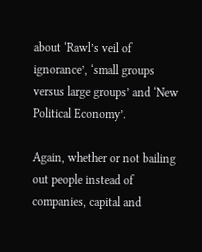about ‘Rawl’s veil of ignorance’, ‘small groups versus large groups’ and ‘New Political Economy’.

Again, whether or not bailing out people instead of companies, capital and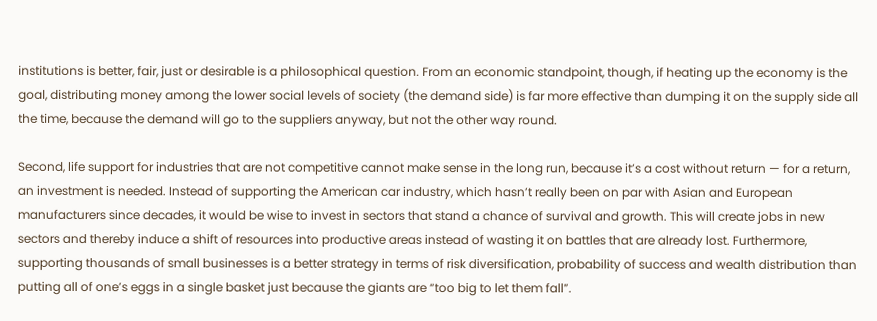institutions is better, fair, just or desirable is a philosophical question. From an economic standpoint, though, if heating up the economy is the goal, distributing money among the lower social levels of society (the demand side) is far more effective than dumping it on the supply side all the time, because the demand will go to the suppliers anyway, but not the other way round.

Second, life support for industries that are not competitive cannot make sense in the long run, because it’s a cost without return — for a return, an investment is needed. Instead of supporting the American car industry, which hasn’t really been on par with Asian and European manufacturers since decades, it would be wise to invest in sectors that stand a chance of survival and growth. This will create jobs in new sectors and thereby induce a shift of resources into productive areas instead of wasting it on battles that are already lost. Furthermore, supporting thousands of small businesses is a better strategy in terms of risk diversification, probability of success and wealth distribution than putting all of one’s eggs in a single basket just because the giants are “too big to let them fall”.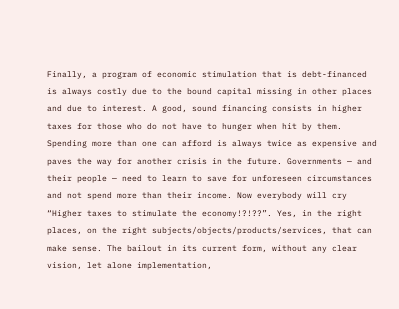Finally, a program of economic stimulation that is debt-financed is always costly due to the bound capital missing in other places and due to interest. A good, sound financing consists in higher taxes for those who do not have to hunger when hit by them. Spending more than one can afford is always twice as expensive and paves the way for another crisis in the future. Governments — and their people — need to learn to save for unforeseen circumstances and not spend more than their income. Now everybody will cry “Higher taxes to stimulate the economy!?!??”. Yes, in the right places, on the right subjects/objects/products/services, that can make sense. The bailout in its current form, without any clear vision, let alone implementation,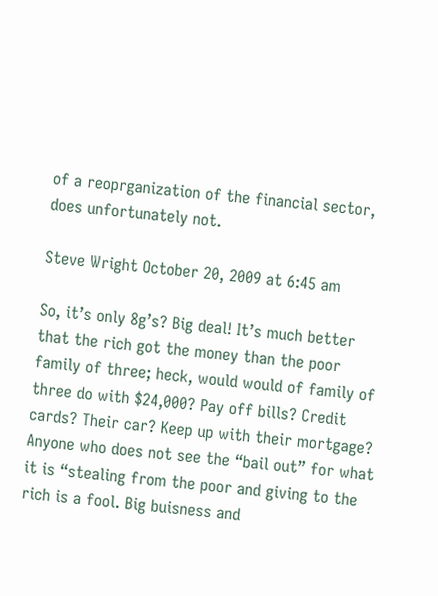of a reoprganization of the financial sector, does unfortunately not.

Steve Wright October 20, 2009 at 6:45 am

So, it’s only 8g’s? Big deal! It’s much better that the rich got the money than the poor family of three; heck, would would of family of three do with $24,000? Pay off bills? Credit cards? Their car? Keep up with their mortgage? Anyone who does not see the “bail out” for what it is “stealing from the poor and giving to the rich is a fool. Big buisness and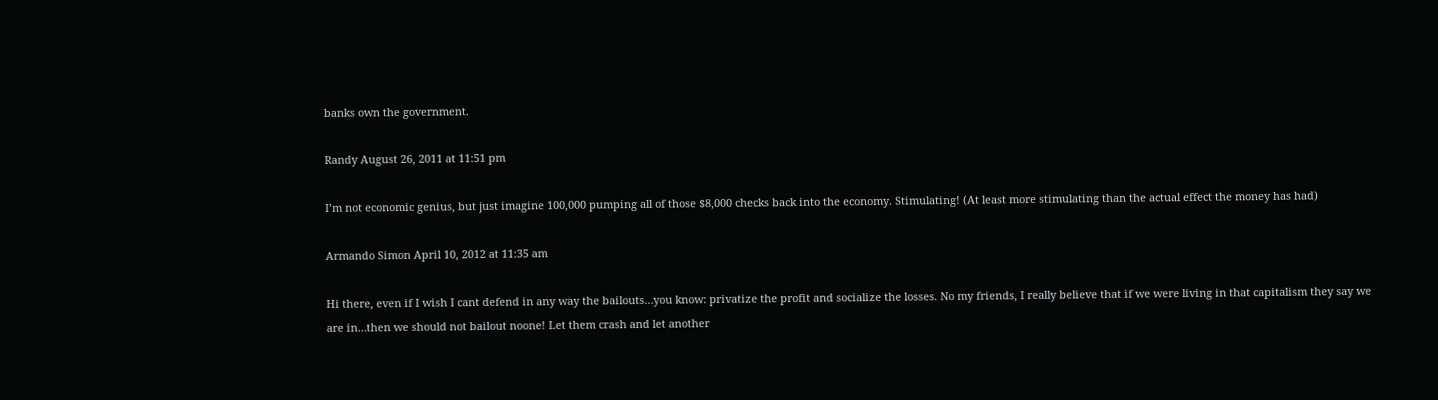banks own the government.

Randy August 26, 2011 at 11:51 pm

I’m not economic genius, but just imagine 100,000 pumping all of those $8,000 checks back into the economy. Stimulating! (At least more stimulating than the actual effect the money has had)

Armando Simon April 10, 2012 at 11:35 am

Hi there, even if I wish I cant defend in any way the bailouts…you know: privatize the profit and socialize the losses. No my friends, I really believe that if we were living in that capitalism they say we are in…then we should not bailout noone! Let them crash and let another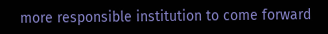more responsible institution to come forward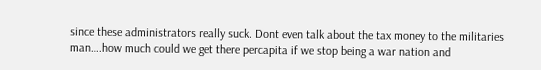since these administrators really suck. Dont even talk about the tax money to the militaries man….how much could we get there percapita if we stop being a war nation and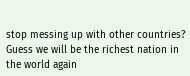stop messing up with other countries? Guess we will be the richest nation in the world again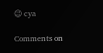😉 cya

Comments on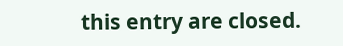this entry are closed.